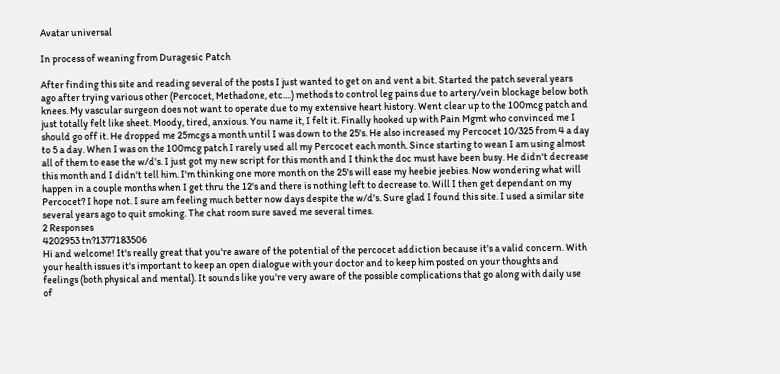Avatar universal

In process of weaning from Duragesic Patch

After finding this site and reading several of the posts I just wanted to get on and vent a bit. Started the patch several years ago after trying various other (Percocet, Methadone, etc....) methods to control leg pains due to artery/vein blockage below both knees. My vascular surgeon does not want to operate due to my extensive heart history. Went clear up to the 100mcg patch and just totally felt like sheet. Moody, tired, anxious. You name it, I felt it. Finally hooked up with Pain Mgmt who convinced me I should go off it. He dropped me 25mcgs a month until I was down to the 25's. He also increased my Percocet 10/325 from 4 a day to 5 a day. When I was on the 100mcg patch I rarely used all my Percocet each month. Since starting to wean I am using almost all of them to ease the w/d's. I just got my new script for this month and I think the doc must have been busy. He didn't decrease this month and I didn't tell him. I'm thinking one more month on the 25's will ease my heebie jeebies. Now wondering what will happen in a couple months when I get thru the 12's and there is nothing left to decrease to. Will I then get dependant on my Percocet? I hope not. I sure am feeling much better now days despite the w/d's. Sure glad I found this site. I used a similar site several years ago to quit smoking. The chat room sure saved me several times.
2 Responses
4202953 tn?1377183506
Hi and welcome! It's really great that you're aware of the potential of the percocet addiction because it's a valid concern. With your health issues it's important to keep an open dialogue with your doctor and to keep him posted on your thoughts and feelings (both physical and mental). It sounds like you're very aware of the possible complications that go along with daily use of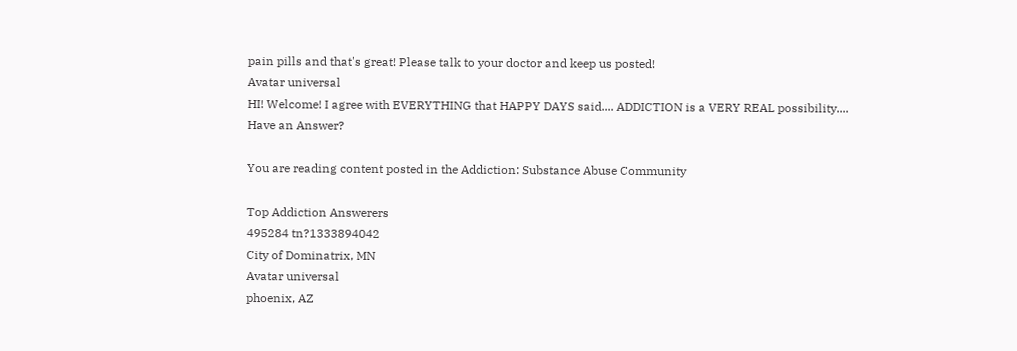pain pills and that's great! Please talk to your doctor and keep us posted!
Avatar universal
HI! Welcome! I agree with EVERYTHING that HAPPY DAYS said.... ADDICTION is a VERY REAL possibility....
Have an Answer?

You are reading content posted in the Addiction: Substance Abuse Community

Top Addiction Answerers
495284 tn?1333894042
City of Dominatrix, MN
Avatar universal
phoenix, AZ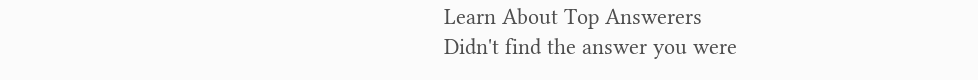Learn About Top Answerers
Didn't find the answer you were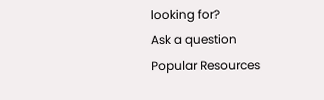looking for?
Ask a question
Popular Resources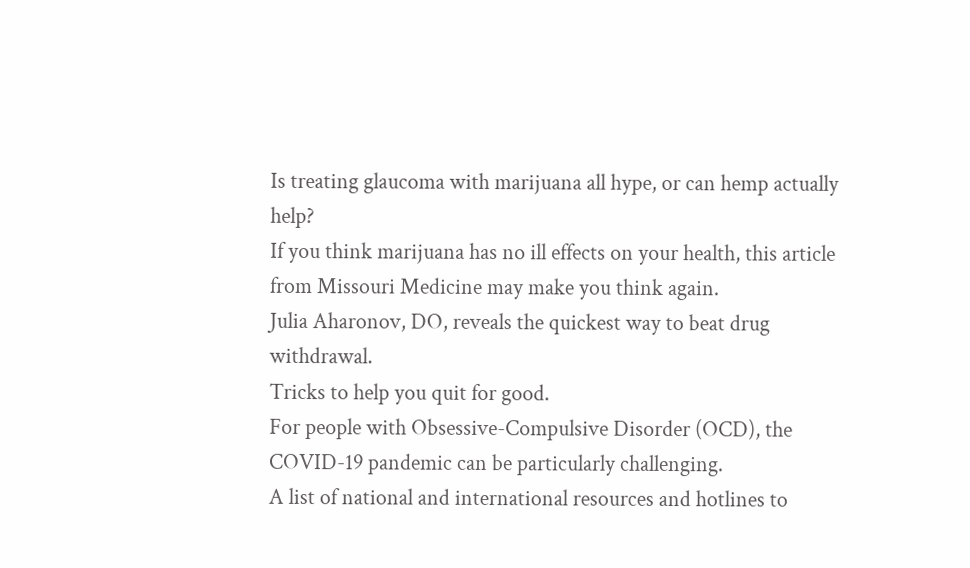Is treating glaucoma with marijuana all hype, or can hemp actually help?
If you think marijuana has no ill effects on your health, this article from Missouri Medicine may make you think again.
Julia Aharonov, DO, reveals the quickest way to beat drug withdrawal.
Tricks to help you quit for good.
For people with Obsessive-Compulsive Disorder (OCD), the COVID-19 pandemic can be particularly challenging.
A list of national and international resources and hotlines to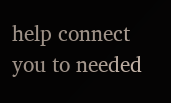help connect you to needed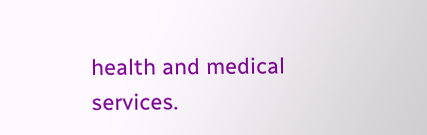health and medical services.